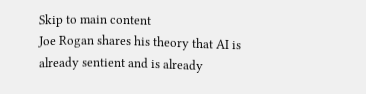Skip to main content
Joe Rogan shares his theory that AI is already sentient and is already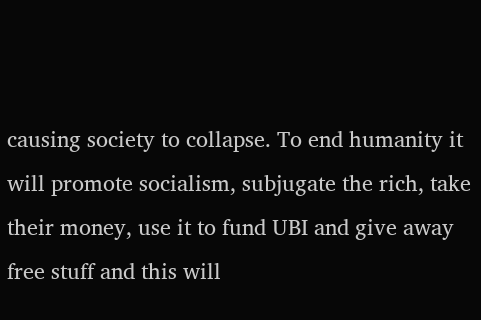causing society to collapse. To end humanity it will promote socialism, subjugate the rich, take their money, use it to fund UBI and give away free stuff and this will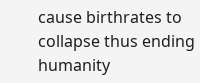cause birthrates to collapse thus ending humanity